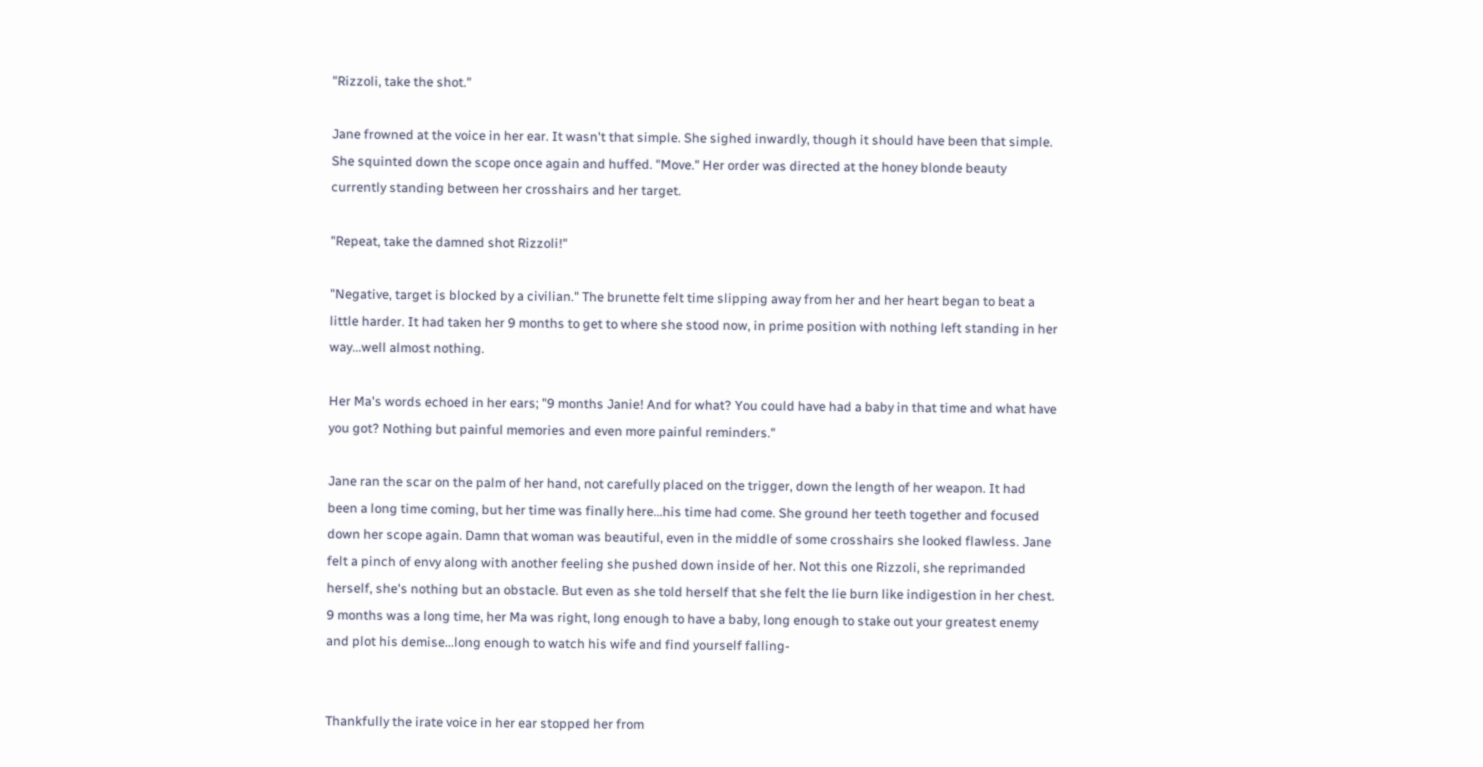"Rizzoli, take the shot."

Jane frowned at the voice in her ear. It wasn't that simple. She sighed inwardly, though it should have been that simple. She squinted down the scope once again and huffed. "Move." Her order was directed at the honey blonde beauty currently standing between her crosshairs and her target.

"Repeat, take the damned shot Rizzoli!"

"Negative, target is blocked by a civilian." The brunette felt time slipping away from her and her heart began to beat a little harder. It had taken her 9 months to get to where she stood now, in prime position with nothing left standing in her way...well almost nothing.

Her Ma's words echoed in her ears; "9 months Janie! And for what? You could have had a baby in that time and what have you got? Nothing but painful memories and even more painful reminders."

Jane ran the scar on the palm of her hand, not carefully placed on the trigger, down the length of her weapon. It had been a long time coming, but her time was finally here...his time had come. She ground her teeth together and focused down her scope again. Damn that woman was beautiful, even in the middle of some crosshairs she looked flawless. Jane felt a pinch of envy along with another feeling she pushed down inside of her. Not this one Rizzoli, she reprimanded herself, she's nothing but an obstacle. But even as she told herself that she felt the lie burn like indigestion in her chest. 9 months was a long time, her Ma was right, long enough to have a baby, long enough to stake out your greatest enemy and plot his demise...long enough to watch his wife and find yourself falling-


Thankfully the irate voice in her ear stopped her from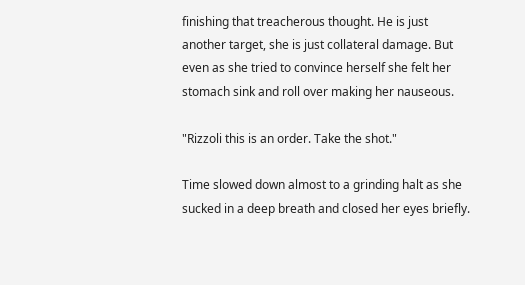finishing that treacherous thought. He is just another target, she is just collateral damage. But even as she tried to convince herself she felt her stomach sink and roll over making her nauseous.

"Rizzoli this is an order. Take the shot."

Time slowed down almost to a grinding halt as she sucked in a deep breath and closed her eyes briefly.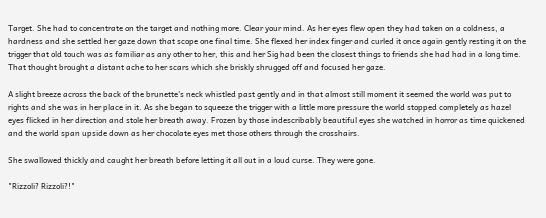Target. She had to concentrate on the target and nothing more. Clear your mind. As her eyes flew open they had taken on a coldness, a hardness and she settled her gaze down that scope one final time. She flexed her index finger and curled it once again gently resting it on the trigger that old touch was as familiar as any other to her, this and her Sig had been the closest things to friends she had had in a long time. That thought brought a distant ache to her scars which she briskly shrugged off and focused her gaze.

A slight breeze across the back of the brunette's neck whistled past gently and in that almost still moment it seemed the world was put to rights and she was in her place in it. As she began to squeeze the trigger with a little more pressure the world stopped completely as hazel eyes flicked in her direction and stole her breath away. Frozen by those indescribably beautiful eyes she watched in horror as time quickened and the world span upside down as her chocolate eyes met those others through the crosshairs.

She swallowed thickly and caught her breath before letting it all out in a loud curse. They were gone.

"Rizzoli? Rizzoli?!"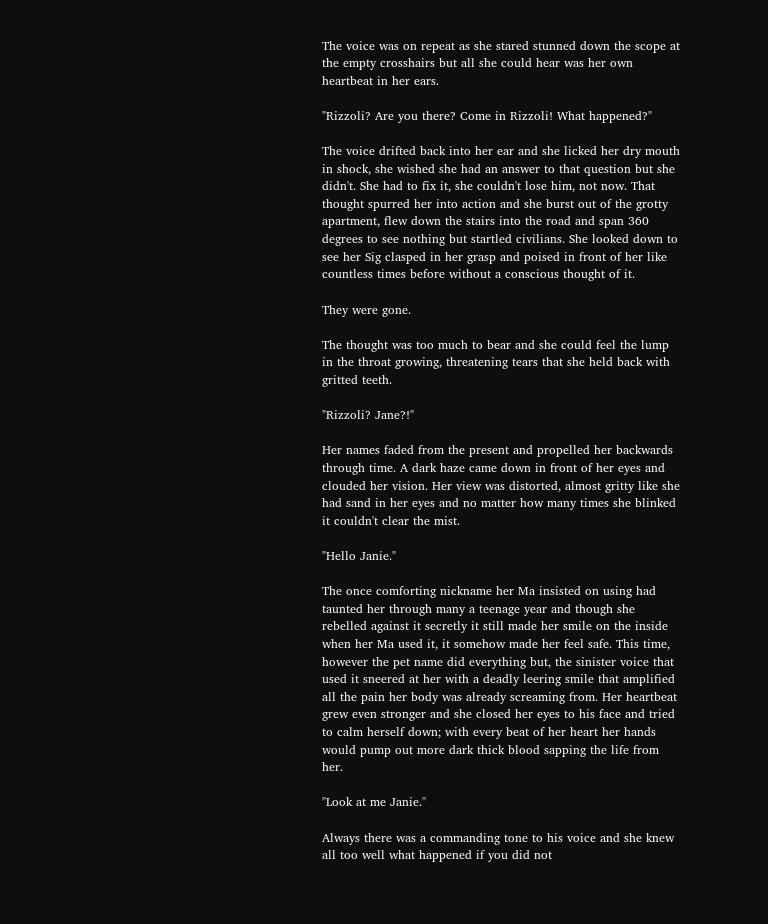The voice was on repeat as she stared stunned down the scope at the empty crosshairs but all she could hear was her own heartbeat in her ears.

"Rizzoli? Are you there? Come in Rizzoli! What happened?"

The voice drifted back into her ear and she licked her dry mouth in shock, she wished she had an answer to that question but she didn't. She had to fix it, she couldn't lose him, not now. That thought spurred her into action and she burst out of the grotty apartment, flew down the stairs into the road and span 360 degrees to see nothing but startled civilians. She looked down to see her Sig clasped in her grasp and poised in front of her like countless times before without a conscious thought of it.

They were gone.

The thought was too much to bear and she could feel the lump in the throat growing, threatening tears that she held back with gritted teeth.

"Rizzoli? Jane?!"

Her names faded from the present and propelled her backwards through time. A dark haze came down in front of her eyes and clouded her vision. Her view was distorted, almost gritty like she had sand in her eyes and no matter how many times she blinked it couldn't clear the mist.

"Hello Janie."

The once comforting nickname her Ma insisted on using had taunted her through many a teenage year and though she rebelled against it secretly it still made her smile on the inside when her Ma used it, it somehow made her feel safe. This time, however the pet name did everything but, the sinister voice that used it sneered at her with a deadly leering smile that amplified all the pain her body was already screaming from. Her heartbeat grew even stronger and she closed her eyes to his face and tried to calm herself down; with every beat of her heart her hands would pump out more dark thick blood sapping the life from her.

"Look at me Janie."

Always there was a commanding tone to his voice and she knew all too well what happened if you did not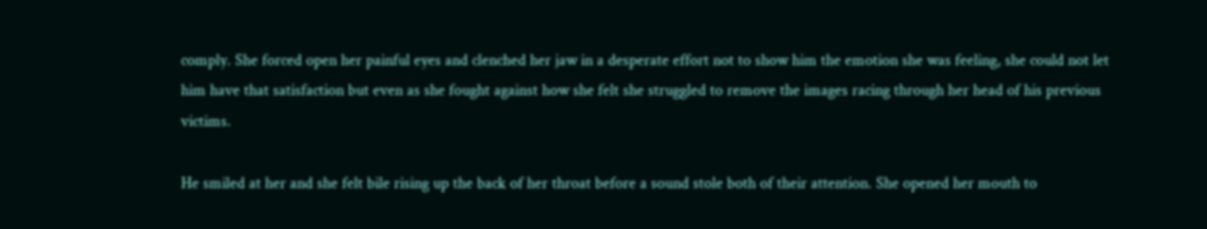comply. She forced open her painful eyes and clenched her jaw in a desperate effort not to show him the emotion she was feeling, she could not let him have that satisfaction but even as she fought against how she felt she struggled to remove the images racing through her head of his previous victims.

He smiled at her and she felt bile rising up the back of her throat before a sound stole both of their attention. She opened her mouth to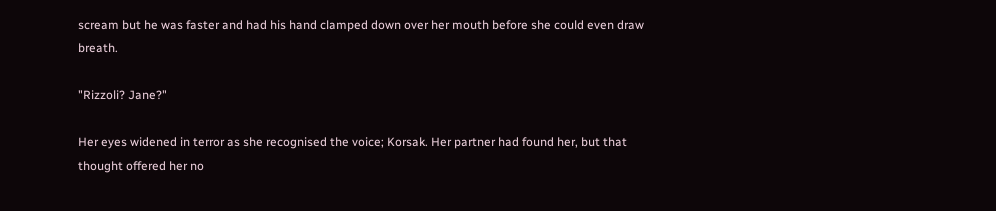scream but he was faster and had his hand clamped down over her mouth before she could even draw breath.

"Rizzoli? Jane?"

Her eyes widened in terror as she recognised the voice; Korsak. Her partner had found her, but that thought offered her no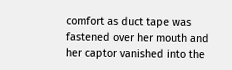comfort as duct tape was fastened over her mouth and her captor vanished into the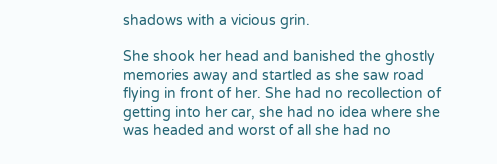shadows with a vicious grin.

She shook her head and banished the ghostly memories away and startled as she saw road flying in front of her. She had no recollection of getting into her car, she had no idea where she was headed and worst of all she had no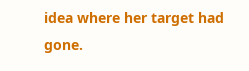idea where her target had gone.